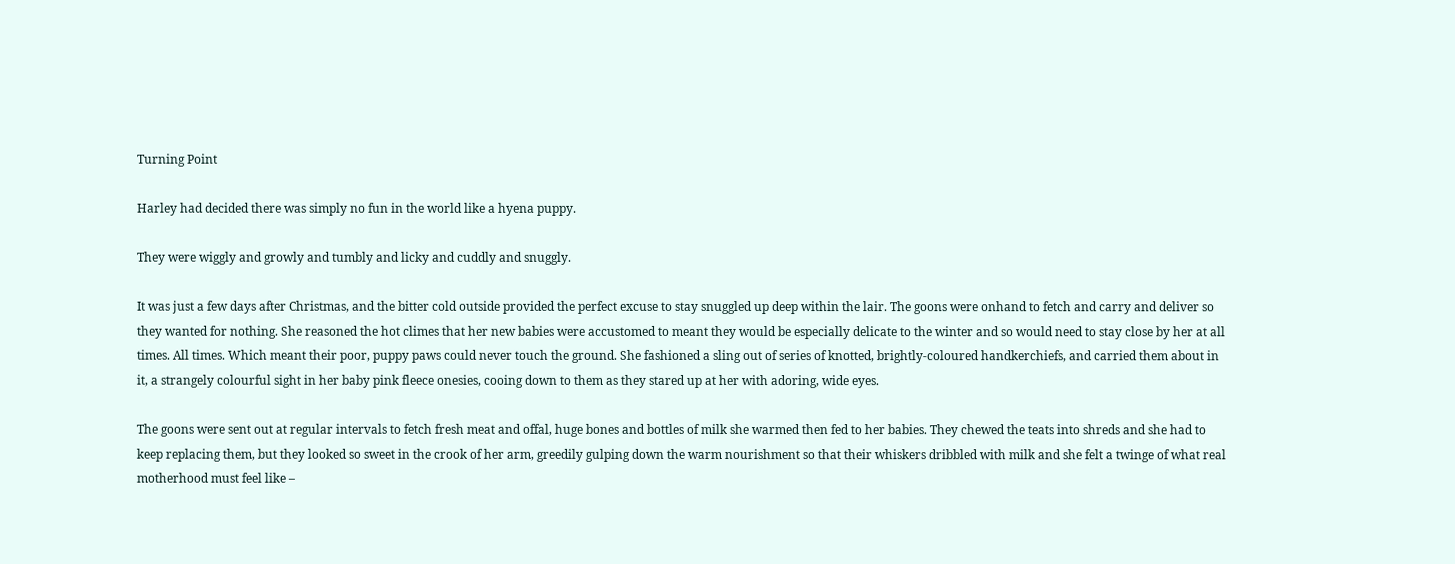Turning Point

Harley had decided there was simply no fun in the world like a hyena puppy.

They were wiggly and growly and tumbly and licky and cuddly and snuggly.

It was just a few days after Christmas, and the bitter cold outside provided the perfect excuse to stay snuggled up deep within the lair. The goons were onhand to fetch and carry and deliver so they wanted for nothing. She reasoned the hot climes that her new babies were accustomed to meant they would be especially delicate to the winter and so would need to stay close by her at all times. All times. Which meant their poor, puppy paws could never touch the ground. She fashioned a sling out of series of knotted, brightly-coloured handkerchiefs, and carried them about in it, a strangely colourful sight in her baby pink fleece onesies, cooing down to them as they stared up at her with adoring, wide eyes.

The goons were sent out at regular intervals to fetch fresh meat and offal, huge bones and bottles of milk she warmed then fed to her babies. They chewed the teats into shreds and she had to keep replacing them, but they looked so sweet in the crook of her arm, greedily gulping down the warm nourishment so that their whiskers dribbled with milk and she felt a twinge of what real motherhood must feel like –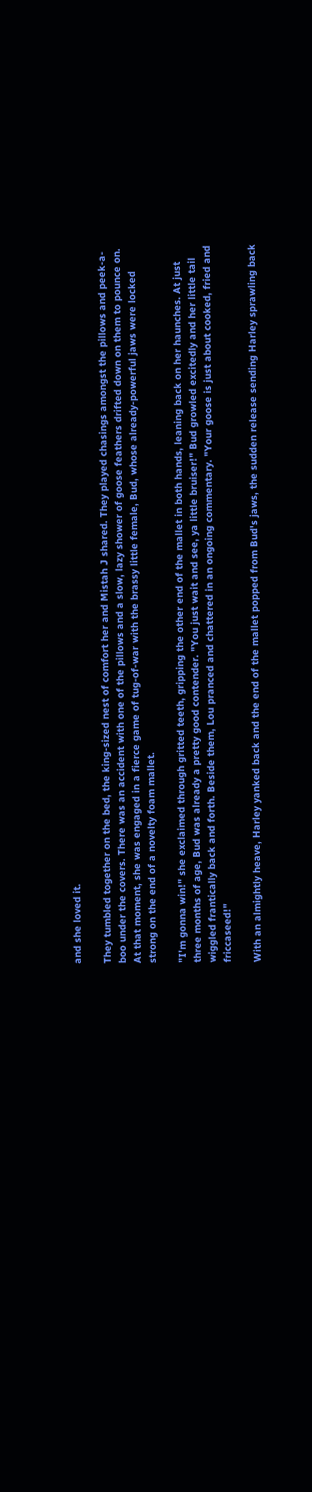and she loved it.

They tumbled together on the bed, the king-sized nest of comfort her and Mistah J shared. They played chasings amongst the pillows and peek-a-boo under the covers. There was an accident with one of the pillows and a slow, lazy shower of goose feathers drifted down on them to pounce on. At that moment, she was engaged in a fierce game of tug-of-war with the brassy little female, Bud, whose already-powerful jaws were locked strong on the end of a novelty foam mallet.

"I'm gonna win!" she exclaimed through gritted teeth, gripping the other end of the mallet in both hands, leaning back on her haunches. At just three months of age, Bud was already a pretty good contender. "You just wait and see, ya little bruiser!" Bud growled excitedly and her little tail wiggled frantically back and forth. Beside them, Lou pranced and chattered in an ongoing commentary. "Your goose is just about cooked, fried and friccaseed!"

With an almightly heave, Harley yanked back and the end of the mallet popped from Bud's jaws, the sudden release sending Harley sprawling back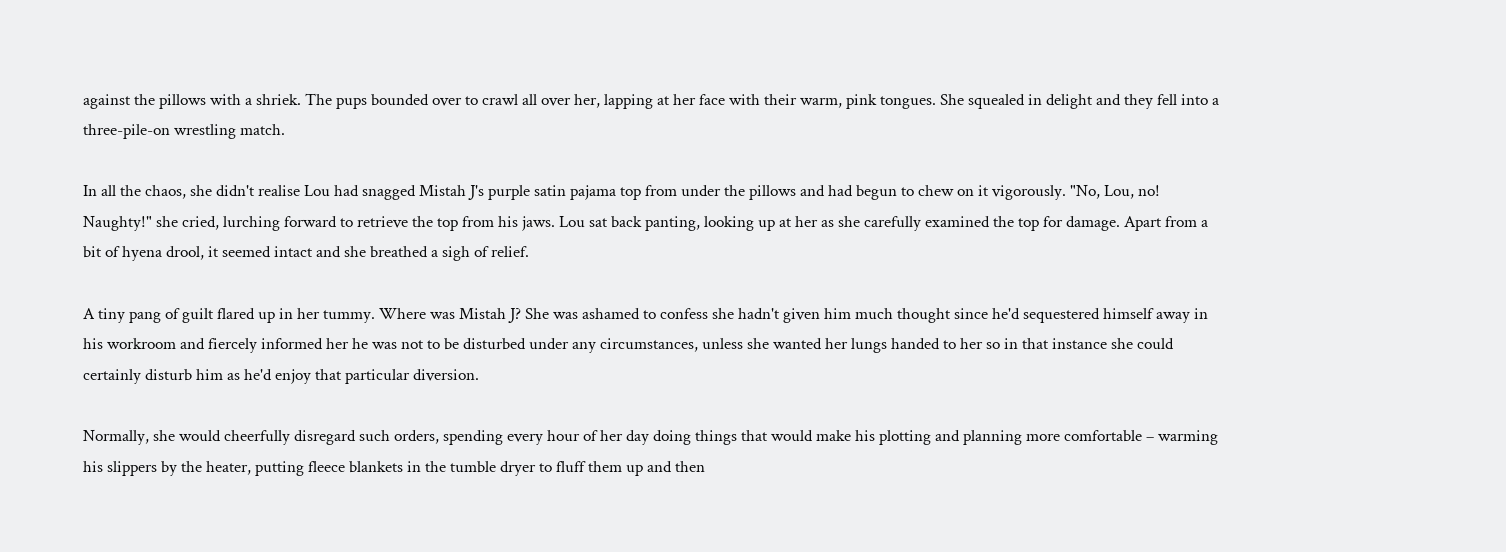against the pillows with a shriek. The pups bounded over to crawl all over her, lapping at her face with their warm, pink tongues. She squealed in delight and they fell into a three-pile-on wrestling match.

In all the chaos, she didn't realise Lou had snagged Mistah J's purple satin pajama top from under the pillows and had begun to chew on it vigorously. "No, Lou, no! Naughty!" she cried, lurching forward to retrieve the top from his jaws. Lou sat back panting, looking up at her as she carefully examined the top for damage. Apart from a bit of hyena drool, it seemed intact and she breathed a sigh of relief.

A tiny pang of guilt flared up in her tummy. Where was Mistah J? She was ashamed to confess she hadn't given him much thought since he'd sequestered himself away in his workroom and fiercely informed her he was not to be disturbed under any circumstances, unless she wanted her lungs handed to her so in that instance she could certainly disturb him as he'd enjoy that particular diversion.

Normally, she would cheerfully disregard such orders, spending every hour of her day doing things that would make his plotting and planning more comfortable – warming his slippers by the heater, putting fleece blankets in the tumble dryer to fluff them up and then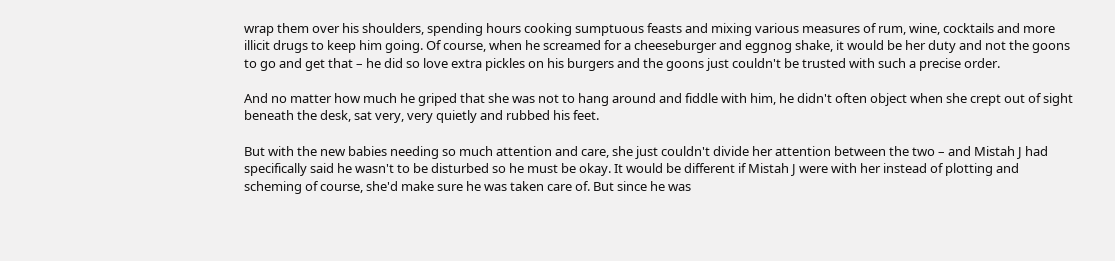wrap them over his shoulders, spending hours cooking sumptuous feasts and mixing various measures of rum, wine, cocktails and more illicit drugs to keep him going. Of course, when he screamed for a cheeseburger and eggnog shake, it would be her duty and not the goons to go and get that – he did so love extra pickles on his burgers and the goons just couldn't be trusted with such a precise order.

And no matter how much he griped that she was not to hang around and fiddle with him, he didn't often object when she crept out of sight beneath the desk, sat very, very quietly and rubbed his feet.

But with the new babies needing so much attention and care, she just couldn't divide her attention between the two – and Mistah J had specifically said he wasn't to be disturbed so he must be okay. It would be different if Mistah J were with her instead of plotting and scheming of course, she'd make sure he was taken care of. But since he was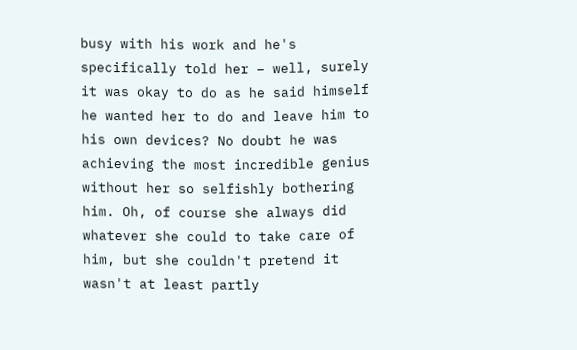busy with his work and he's specifically told her – well, surely it was okay to do as he said himself he wanted her to do and leave him to his own devices? No doubt he was achieving the most incredible genius without her so selfishly bothering him. Oh, of course she always did whatever she could to take care of him, but she couldn't pretend it wasn't at least partly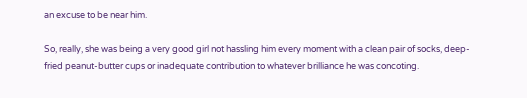an excuse to be near him.

So, really, she was being a very good girl not hassling him every moment with a clean pair of socks, deep-fried peanut-butter cups or inadequate contribution to whatever brilliance he was concoting.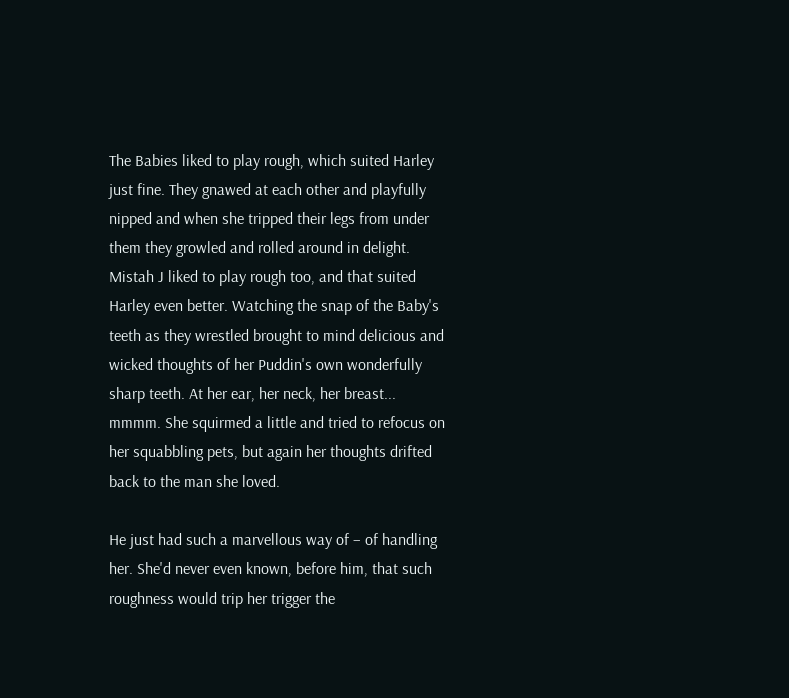The Babies liked to play rough, which suited Harley just fine. They gnawed at each other and playfully nipped and when she tripped their legs from under them they growled and rolled around in delight. Mistah J liked to play rough too, and that suited Harley even better. Watching the snap of the Baby's teeth as they wrestled brought to mind delicious and wicked thoughts of her Puddin's own wonderfully sharp teeth. At her ear, her neck, her breast... mmmm. She squirmed a little and tried to refocus on her squabbling pets, but again her thoughts drifted back to the man she loved.

He just had such a marvellous way of – of handling her. She'd never even known, before him, that such roughness would trip her trigger the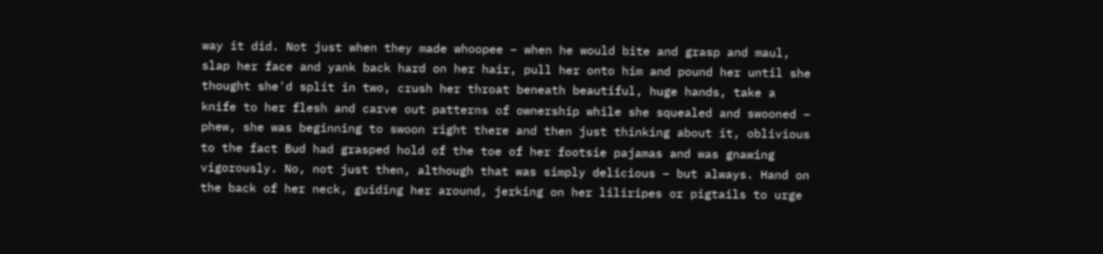way it did. Not just when they made whoopee – when he would bite and grasp and maul, slap her face and yank back hard on her hair, pull her onto him and pound her until she thought she'd split in two, crush her throat beneath beautiful, huge hands, take a knife to her flesh and carve out patterns of ownership while she squealed and swooned – phew, she was beginning to swoon right there and then just thinking about it, oblivious to the fact Bud had grasped hold of the toe of her footsie pajamas and was gnawing vigorously. No, not just then, although that was simply delicious – but always. Hand on the back of her neck, guiding her around, jerking on her liliripes or pigtails to urge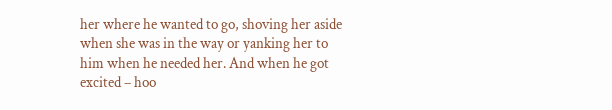her where he wanted to go, shoving her aside when she was in the way or yanking her to him when he needed her. And when he got excited – hoo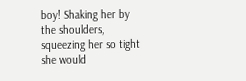boy! Shaking her by the shoulders, squeezing her so tight she would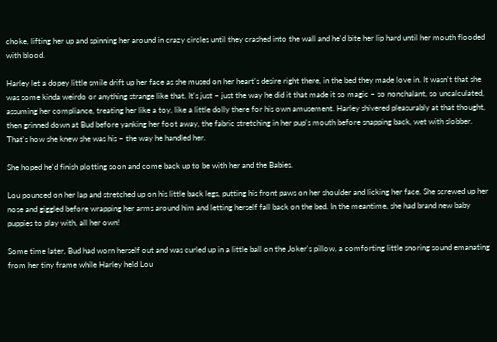choke, lifting her up and spinning her around in crazy circles until they crashed into the wall and he'd bite her lip hard until her mouth flooded with blood.

Harley let a dopey little smile drift up her face as she mused on her heart's desire right there, in the bed they made love in. It wasn't that she was some kinda weirdo or anything strange like that. It's just – just the way he did it that made it so magic – so nonchalant, so uncalculated, assuming her compliance, treating her like a toy, like a little dolly there for his own amusement. Harley shivered pleasurably at that thought, then grinned down at Bud before yanking her foot away, the fabric stretching in her pup's mouth before snapping back, wet with slobber. That's how she knew she was his – the way he handled her.

She hoped he'd finish plotting soon and come back up to be with her and the Babies.

Lou pounced on her lap and stretched up on his little back legs, putting his front paws on her shoulder and licking her face. She screwed up her nose and giggled before wrapping her arms around him and letting herself fall back on the bed. In the meantime, she had brand new baby puppies to play with, all her own!

Some time later, Bud had worn herself out and was curled up in a little ball on the Joker's pillow, a comforting little snoring sound emanating from her tiny frame while Harley held Lou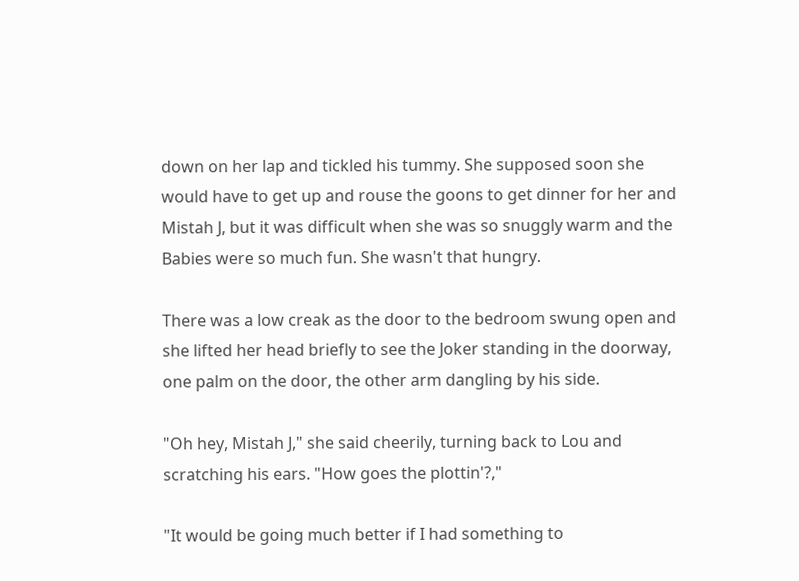down on her lap and tickled his tummy. She supposed soon she would have to get up and rouse the goons to get dinner for her and Mistah J, but it was difficult when she was so snuggly warm and the Babies were so much fun. She wasn't that hungry.

There was a low creak as the door to the bedroom swung open and she lifted her head briefly to see the Joker standing in the doorway, one palm on the door, the other arm dangling by his side.

"Oh hey, Mistah J," she said cheerily, turning back to Lou and scratching his ears. "How goes the plottin'?,"

"It would be going much better if I had something to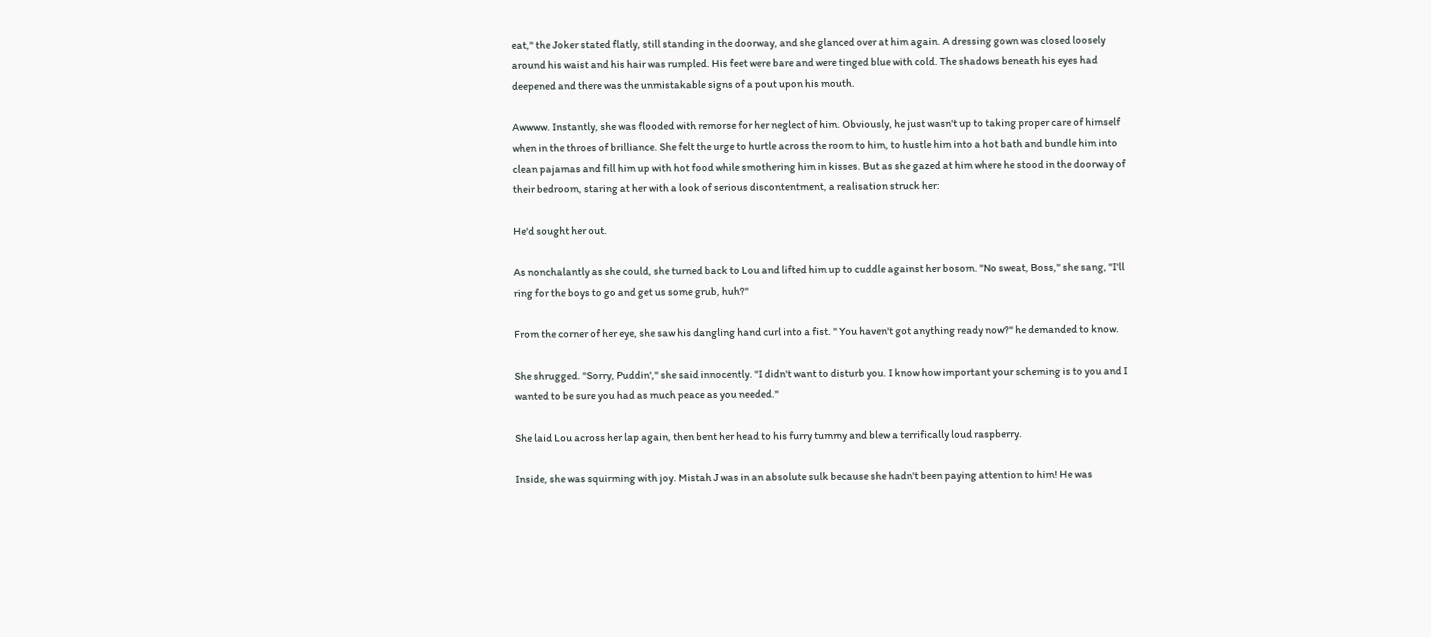eat," the Joker stated flatly, still standing in the doorway, and she glanced over at him again. A dressing gown was closed loosely around his waist and his hair was rumpled. His feet were bare and were tinged blue with cold. The shadows beneath his eyes had deepened and there was the unmistakable signs of a pout upon his mouth.

Awwww. Instantly, she was flooded with remorse for her neglect of him. Obviously, he just wasn't up to taking proper care of himself when in the throes of brilliance. She felt the urge to hurtle across the room to him, to hustle him into a hot bath and bundle him into clean pajamas and fill him up with hot food while smothering him in kisses. But as she gazed at him where he stood in the doorway of their bedroom, staring at her with a look of serious discontentment, a realisation struck her:

He'd sought her out.

As nonchalantly as she could, she turned back to Lou and lifted him up to cuddle against her bosom. "No sweat, Boss," she sang, "I'll ring for the boys to go and get us some grub, huh?"

From the corner of her eye, she saw his dangling hand curl into a fist. " You haven't got anything ready now?" he demanded to know.

She shrugged. "Sorry, Puddin'," she said innocently. "I didn't want to disturb you. I know how important your scheming is to you and I wanted to be sure you had as much peace as you needed."

She laid Lou across her lap again, then bent her head to his furry tummy and blew a terrifically loud raspberry.

Inside, she was squirming with joy. Mistah J was in an absolute sulk because she hadn't been paying attention to him! He was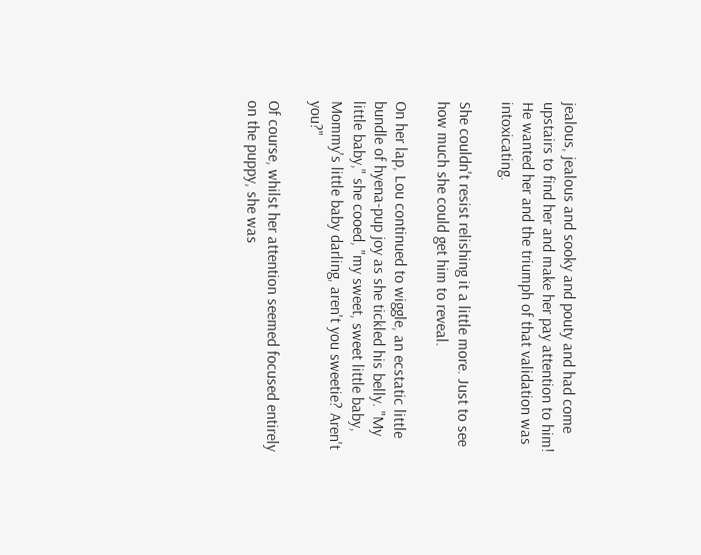jealous, jealous and sooky and pouty and had come upstairs to find her and make her pay attention to him! He wanted her and the triumph of that validation was intoxicating.

She couldn't resist relishing it a little more. Just to see how much she could get him to reveal.

On her lap, Lou continued to wiggle, an ecstatic little bundle of hyena-pup joy as she tickled his belly. "My little baby," she cooed, "my sweet, sweet little baby, Mommy's little baby darling, aren't you sweetie? Aren't you?"

Of course, whilst her attention seemed focused entirely on the puppy, she was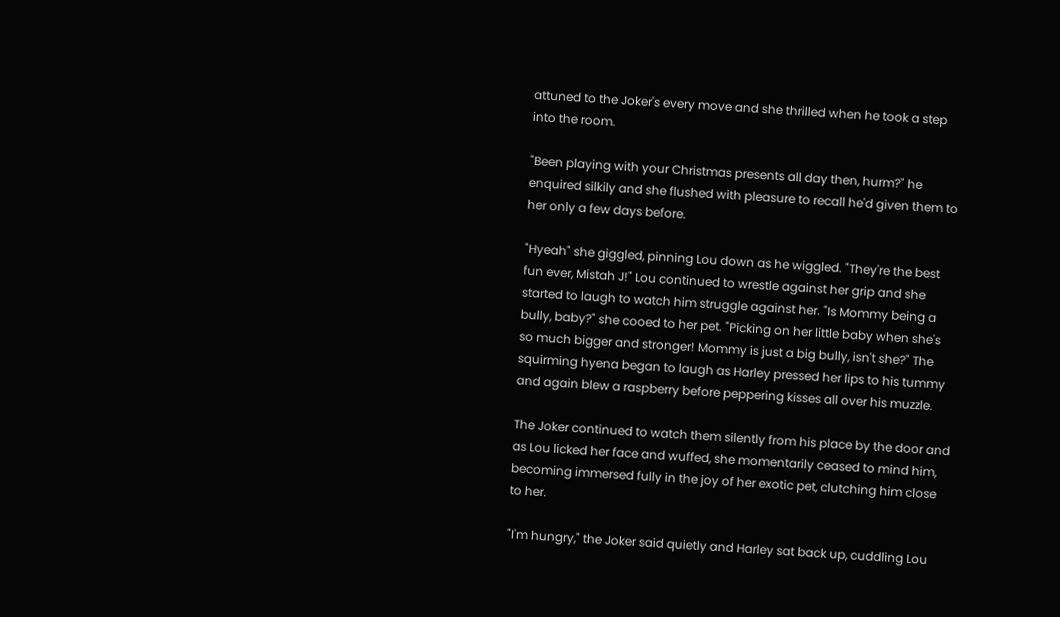attuned to the Joker's every move and she thrilled when he took a step into the room.

"Been playing with your Christmas presents all day then, hurm?" he enquired silkily and she flushed with pleasure to recall he'd given them to her only a few days before.

"Hyeah" she giggled, pinning Lou down as he wiggled. "They're the best fun ever, Mistah J!" Lou continued to wrestle against her grip and she started to laugh to watch him struggle against her. "Is Mommy being a bully, baby?" she cooed to her pet. "Picking on her little baby when she's so much bigger and stronger! Mommy is just a big bully, isn't she?" The squirming hyena began to laugh as Harley pressed her lips to his tummy and again blew a raspberry before peppering kisses all over his muzzle.

The Joker continued to watch them silently from his place by the door and as Lou licked her face and wuffed, she momentarily ceased to mind him, becoming immersed fully in the joy of her exotic pet, clutching him close to her.

"I'm hungry," the Joker said quietly and Harley sat back up, cuddling Lou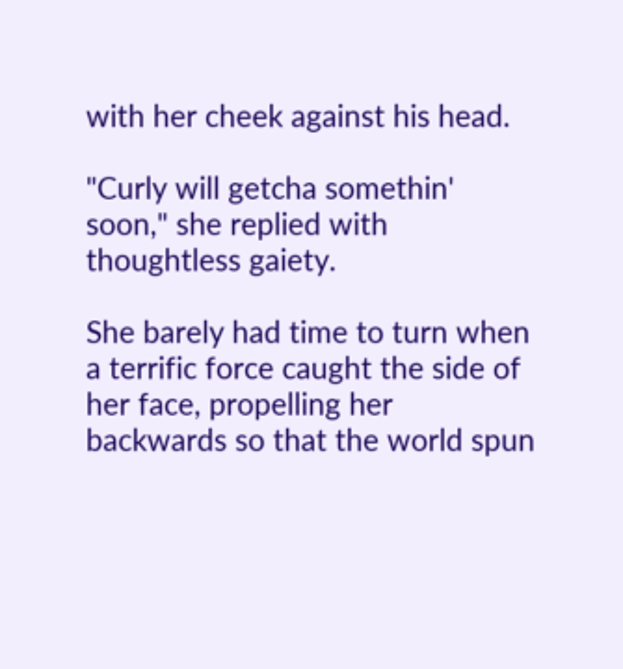with her cheek against his head.

"Curly will getcha somethin' soon," she replied with thoughtless gaiety.

She barely had time to turn when a terrific force caught the side of her face, propelling her backwards so that the world spun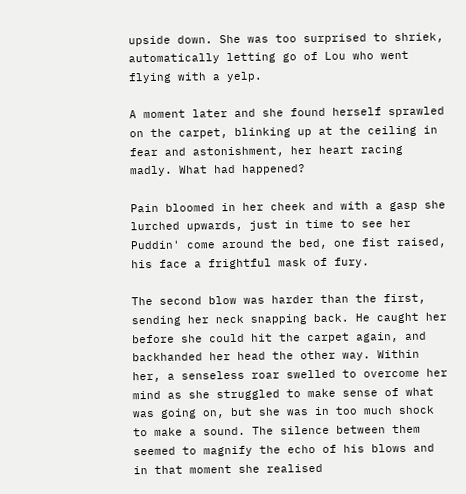upside down. She was too surprised to shriek, automatically letting go of Lou who went flying with a yelp.

A moment later and she found herself sprawled on the carpet, blinking up at the ceiling in fear and astonishment, her heart racing madly. What had happened?

Pain bloomed in her cheek and with a gasp she lurched upwards, just in time to see her Puddin' come around the bed, one fist raised, his face a frightful mask of fury.

The second blow was harder than the first, sending her neck snapping back. He caught her before she could hit the carpet again, and backhanded her head the other way. Within her, a senseless roar swelled to overcome her mind as she struggled to make sense of what was going on, but she was in too much shock to make a sound. The silence between them seemed to magnify the echo of his blows and in that moment she realised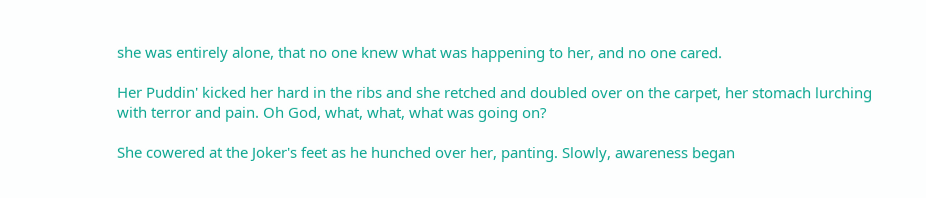she was entirely alone, that no one knew what was happening to her, and no one cared.

Her Puddin' kicked her hard in the ribs and she retched and doubled over on the carpet, her stomach lurching with terror and pain. Oh God, what, what, what was going on?

She cowered at the Joker's feet as he hunched over her, panting. Slowly, awareness began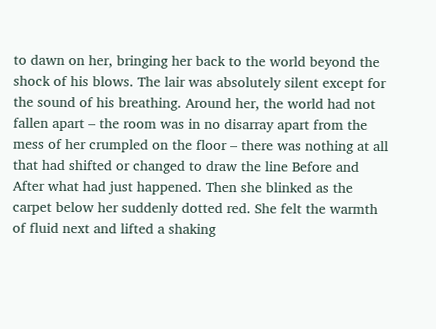to dawn on her, bringing her back to the world beyond the shock of his blows. The lair was absolutely silent except for the sound of his breathing. Around her, the world had not fallen apart – the room was in no disarray apart from the mess of her crumpled on the floor – there was nothing at all that had shifted or changed to draw the line Before and After what had just happened. Then she blinked as the carpet below her suddenly dotted red. She felt the warmth of fluid next and lifted a shaking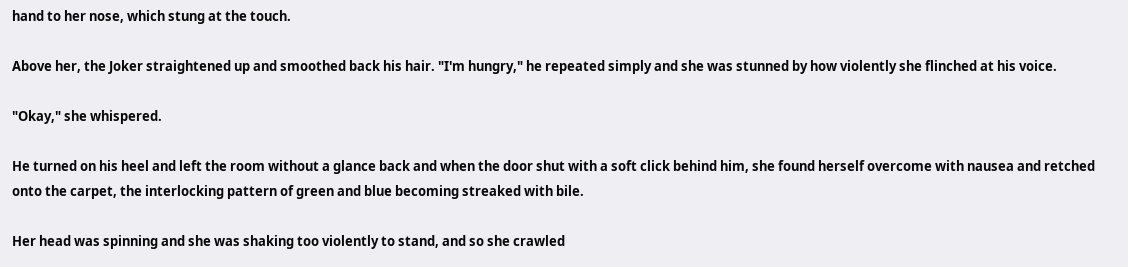hand to her nose, which stung at the touch.

Above her, the Joker straightened up and smoothed back his hair. "I'm hungry," he repeated simply and she was stunned by how violently she flinched at his voice.

"Okay," she whispered.

He turned on his heel and left the room without a glance back and when the door shut with a soft click behind him, she found herself overcome with nausea and retched onto the carpet, the interlocking pattern of green and blue becoming streaked with bile.

Her head was spinning and she was shaking too violently to stand, and so she crawled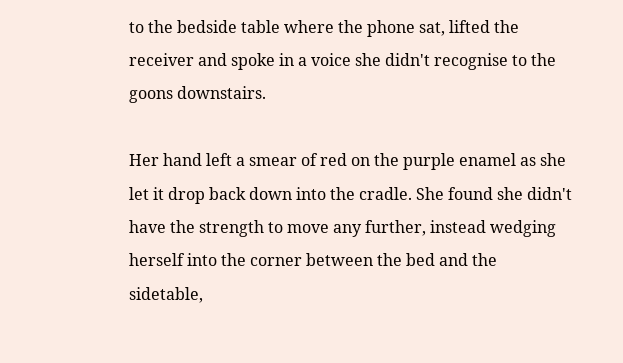to the bedside table where the phone sat, lifted the receiver and spoke in a voice she didn't recognise to the goons downstairs.

Her hand left a smear of red on the purple enamel as she let it drop back down into the cradle. She found she didn't have the strength to move any further, instead wedging herself into the corner between the bed and the sidetable,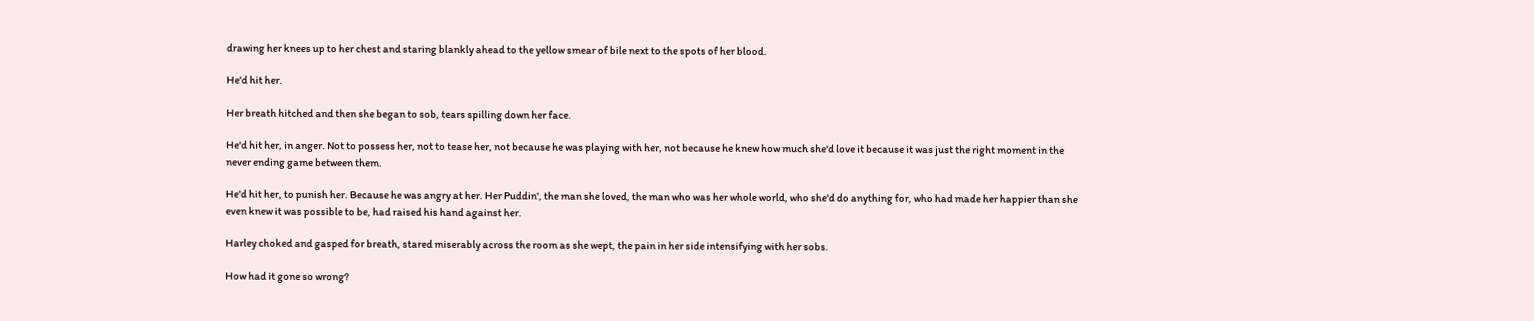drawing her knees up to her chest and staring blankly ahead to the yellow smear of bile next to the spots of her blood.

He'd hit her.

Her breath hitched and then she began to sob, tears spilling down her face.

He'd hit her, in anger. Not to possess her, not to tease her, not because he was playing with her, not because he knew how much she'd love it because it was just the right moment in the never ending game between them.

He'd hit her, to punish her. Because he was angry at her. Her Puddin', the man she loved, the man who was her whole world, who she'd do anything for, who had made her happier than she even knew it was possible to be, had raised his hand against her.

Harley choked and gasped for breath, stared miserably across the room as she wept, the pain in her side intensifying with her sobs.

How had it gone so wrong?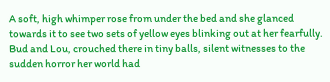A soft, high whimper rose from under the bed and she glanced towards it to see two sets of yellow eyes blinking out at her fearfully. Bud and Lou, crouched there in tiny balls, silent witnesses to the sudden horror her world had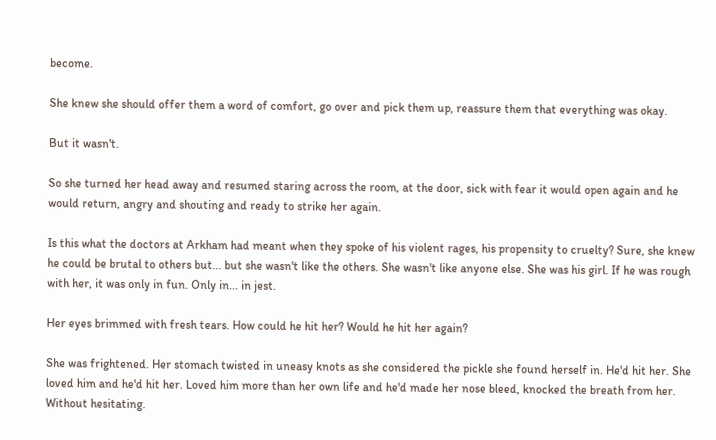become.

She knew she should offer them a word of comfort, go over and pick them up, reassure them that everything was okay.

But it wasn't.

So she turned her head away and resumed staring across the room, at the door, sick with fear it would open again and he would return, angry and shouting and ready to strike her again.

Is this what the doctors at Arkham had meant when they spoke of his violent rages, his propensity to cruelty? Sure, she knew he could be brutal to others but... but she wasn't like the others. She wasn't like anyone else. She was his girl. If he was rough with her, it was only in fun. Only in... in jest.

Her eyes brimmed with fresh tears. How could he hit her? Would he hit her again?

She was frightened. Her stomach twisted in uneasy knots as she considered the pickle she found herself in. He'd hit her. She loved him and he'd hit her. Loved him more than her own life and he'd made her nose bleed, knocked the breath from her. Without hesitating.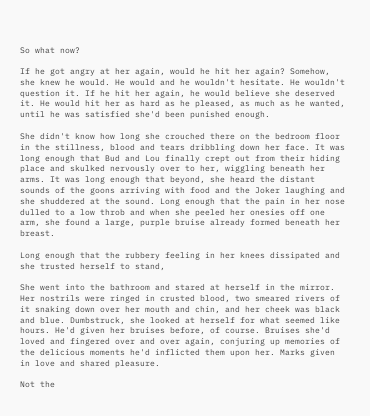So what now?

If he got angry at her again, would he hit her again? Somehow, she knew he would. He would and he wouldn't hesitate. He wouldn't question it. If he hit her again, he would believe she deserved it. He would hit her as hard as he pleased, as much as he wanted, until he was satisfied she'd been punished enough.

She didn't know how long she crouched there on the bedroom floor in the stillness, blood and tears dribbling down her face. It was long enough that Bud and Lou finally crept out from their hiding place and skulked nervously over to her, wiggling beneath her arms. It was long enough that beyond, she heard the distant sounds of the goons arriving with food and the Joker laughing and she shuddered at the sound. Long enough that the pain in her nose dulled to a low throb and when she peeled her onesies off one arm, she found a large, purple bruise already formed beneath her breast.

Long enough that the rubbery feeling in her knees dissipated and she trusted herself to stand,

She went into the bathroom and stared at herself in the mirror. Her nostrils were ringed in crusted blood, two smeared rivers of it snaking down over her mouth and chin, and her cheek was black and blue. Dumbstruck, she looked at herself for what seemed like hours. He'd given her bruises before, of course. Bruises she'd loved and fingered over and over again, conjuring up memories of the delicious moments he'd inflicted them upon her. Marks given in love and shared pleasure.

Not the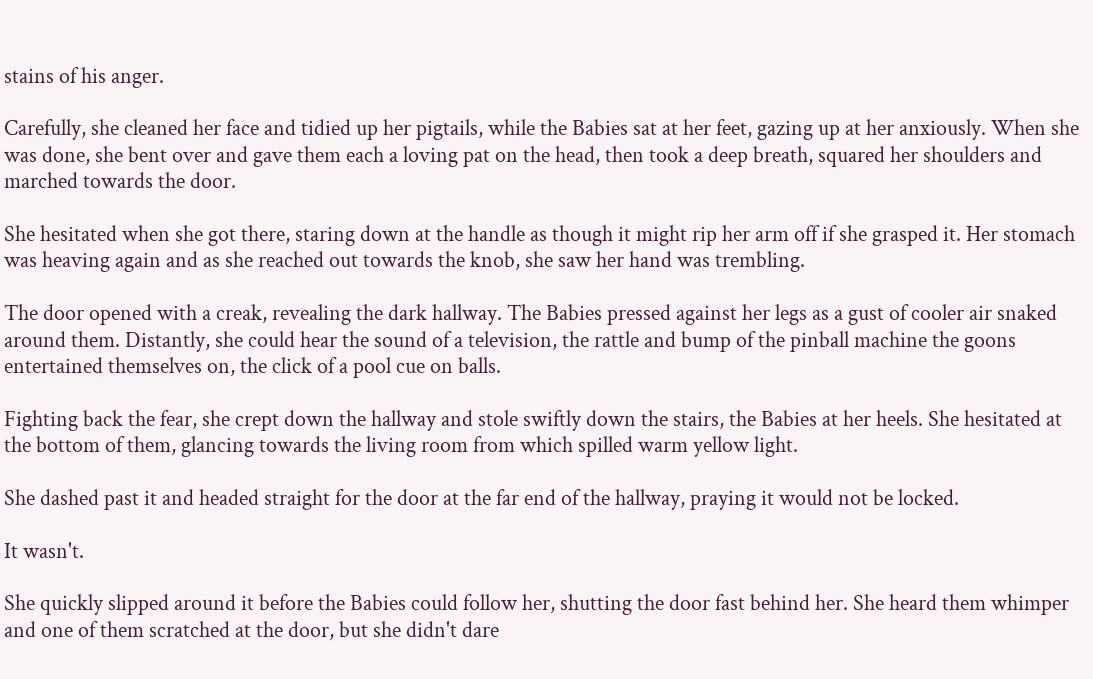stains of his anger.

Carefully, she cleaned her face and tidied up her pigtails, while the Babies sat at her feet, gazing up at her anxiously. When she was done, she bent over and gave them each a loving pat on the head, then took a deep breath, squared her shoulders and marched towards the door.

She hesitated when she got there, staring down at the handle as though it might rip her arm off if she grasped it. Her stomach was heaving again and as she reached out towards the knob, she saw her hand was trembling.

The door opened with a creak, revealing the dark hallway. The Babies pressed against her legs as a gust of cooler air snaked around them. Distantly, she could hear the sound of a television, the rattle and bump of the pinball machine the goons entertained themselves on, the click of a pool cue on balls.

Fighting back the fear, she crept down the hallway and stole swiftly down the stairs, the Babies at her heels. She hesitated at the bottom of them, glancing towards the living room from which spilled warm yellow light.

She dashed past it and headed straight for the door at the far end of the hallway, praying it would not be locked.

It wasn't.

She quickly slipped around it before the Babies could follow her, shutting the door fast behind her. She heard them whimper and one of them scratched at the door, but she didn't dare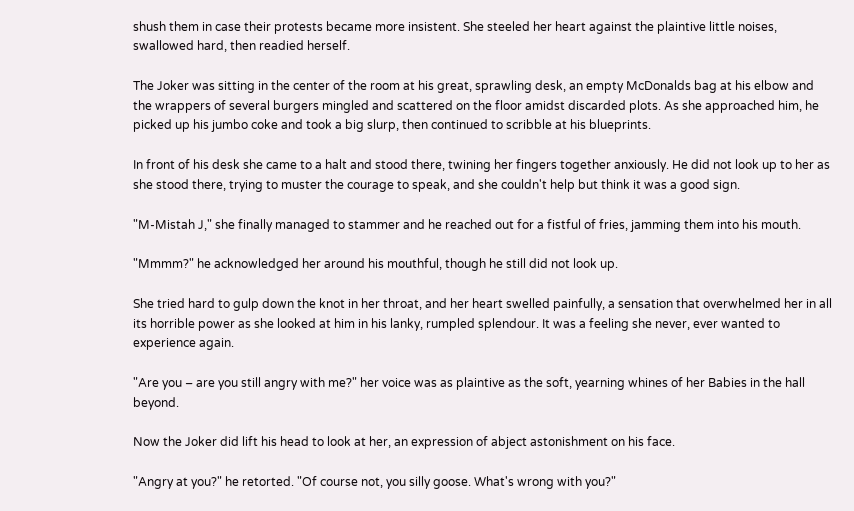shush them in case their protests became more insistent. She steeled her heart against the plaintive little noises, swallowed hard, then readied herself.

The Joker was sitting in the center of the room at his great, sprawling desk, an empty McDonalds bag at his elbow and the wrappers of several burgers mingled and scattered on the floor amidst discarded plots. As she approached him, he picked up his jumbo coke and took a big slurp, then continued to scribble at his blueprints.

In front of his desk she came to a halt and stood there, twining her fingers together anxiously. He did not look up to her as she stood there, trying to muster the courage to speak, and she couldn't help but think it was a good sign.

"M-Mistah J," she finally managed to stammer and he reached out for a fistful of fries, jamming them into his mouth.

"Mmmm?" he acknowledged her around his mouthful, though he still did not look up.

She tried hard to gulp down the knot in her throat, and her heart swelled painfully, a sensation that overwhelmed her in all its horrible power as she looked at him in his lanky, rumpled splendour. It was a feeling she never, ever wanted to experience again.

"Are you – are you still angry with me?" her voice was as plaintive as the soft, yearning whines of her Babies in the hall beyond.

Now the Joker did lift his head to look at her, an expression of abject astonishment on his face.

"Angry at you?" he retorted. "Of course not, you silly goose. What's wrong with you?"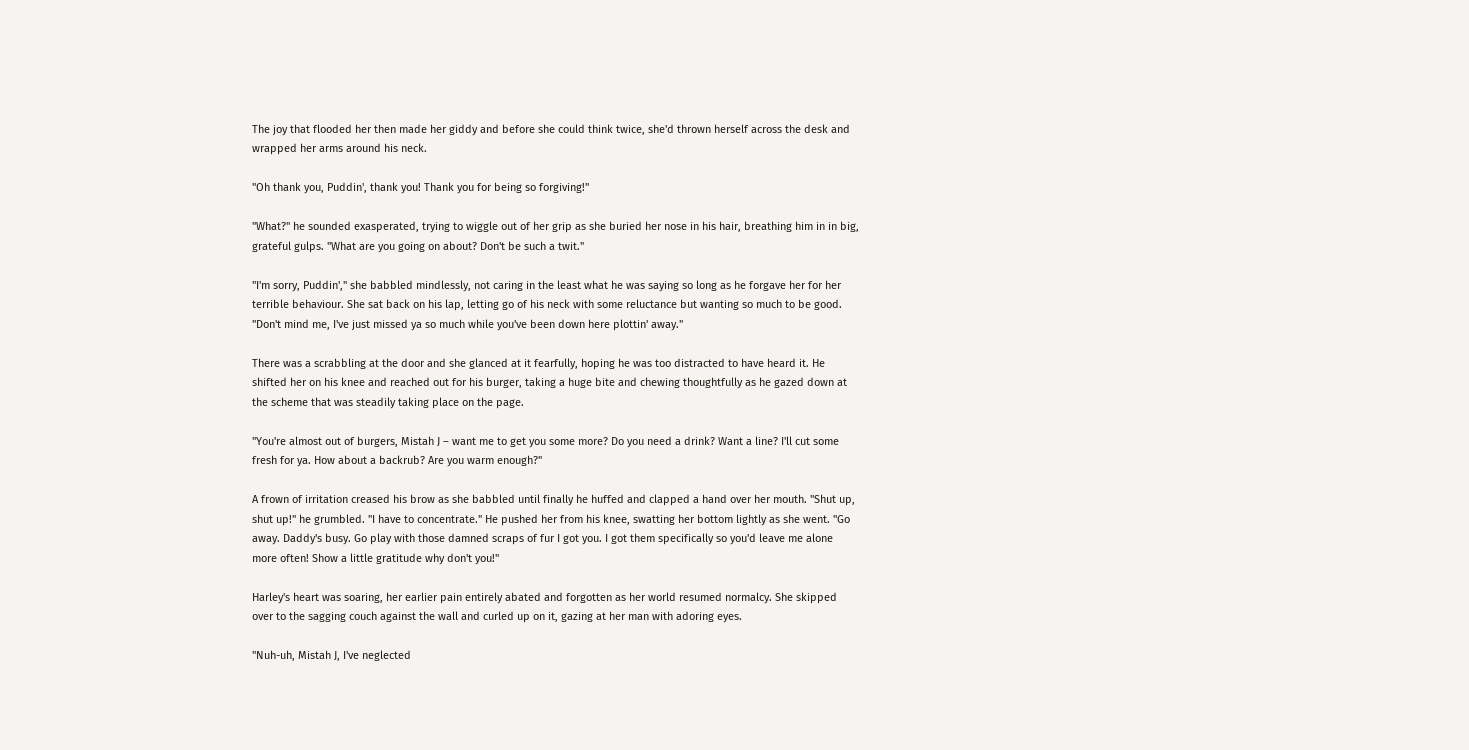The joy that flooded her then made her giddy and before she could think twice, she'd thrown herself across the desk and wrapped her arms around his neck.

"Oh thank you, Puddin', thank you! Thank you for being so forgiving!"

"What?" he sounded exasperated, trying to wiggle out of her grip as she buried her nose in his hair, breathing him in in big, grateful gulps. "What are you going on about? Don't be such a twit."

"I'm sorry, Puddin'," she babbled mindlessly, not caring in the least what he was saying so long as he forgave her for her terrible behaviour. She sat back on his lap, letting go of his neck with some reluctance but wanting so much to be good. "Don't mind me, I've just missed ya so much while you've been down here plottin' away."

There was a scrabbling at the door and she glanced at it fearfully, hoping he was too distracted to have heard it. He shifted her on his knee and reached out for his burger, taking a huge bite and chewing thoughtfully as he gazed down at the scheme that was steadily taking place on the page.

"You're almost out of burgers, Mistah J – want me to get you some more? Do you need a drink? Want a line? I'll cut some fresh for ya. How about a backrub? Are you warm enough?"

A frown of irritation creased his brow as she babbled until finally he huffed and clapped a hand over her mouth. "Shut up, shut up!" he grumbled. "I have to concentrate." He pushed her from his knee, swatting her bottom lightly as she went. "Go away. Daddy's busy. Go play with those damned scraps of fur I got you. I got them specifically so you'd leave me alone more often! Show a little gratitude why don't you!"

Harley's heart was soaring, her earlier pain entirely abated and forgotten as her world resumed normalcy. She skipped over to the sagging couch against the wall and curled up on it, gazing at her man with adoring eyes.

"Nuh-uh, Mistah J, I've neglected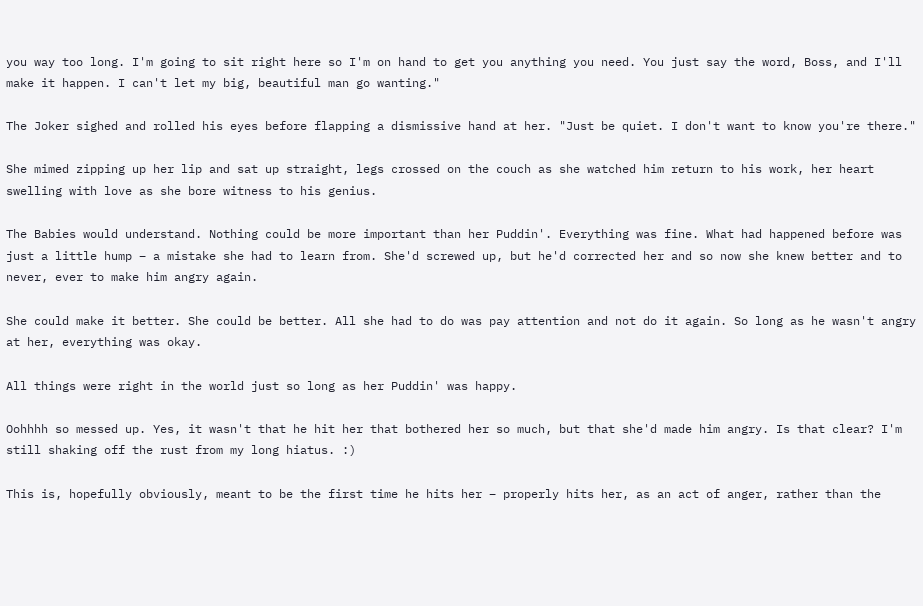you way too long. I'm going to sit right here so I'm on hand to get you anything you need. You just say the word, Boss, and I'll make it happen. I can't let my big, beautiful man go wanting."

The Joker sighed and rolled his eyes before flapping a dismissive hand at her. "Just be quiet. I don't want to know you're there."

She mimed zipping up her lip and sat up straight, legs crossed on the couch as she watched him return to his work, her heart swelling with love as she bore witness to his genius.

The Babies would understand. Nothing could be more important than her Puddin'. Everything was fine. What had happened before was just a little hump – a mistake she had to learn from. She'd screwed up, but he'd corrected her and so now she knew better and to never, ever to make him angry again.

She could make it better. She could be better. All she had to do was pay attention and not do it again. So long as he wasn't angry at her, everything was okay.

All things were right in the world just so long as her Puddin' was happy.

Oohhhh so messed up. Yes, it wasn't that he hit her that bothered her so much, but that she'd made him angry. Is that clear? I'm still shaking off the rust from my long hiatus. :)

This is, hopefully obviously, meant to be the first time he hits her – properly hits her, as an act of anger, rather than the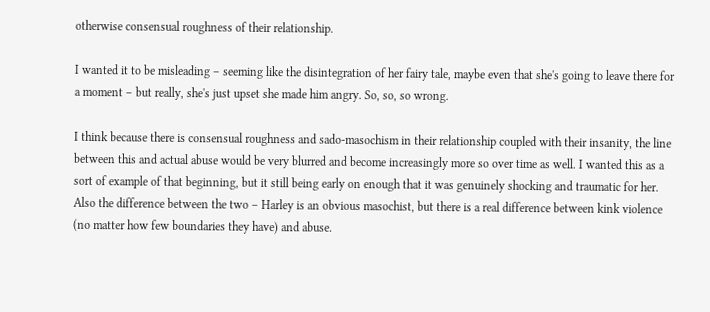otherwise consensual roughness of their relationship.

I wanted it to be misleading – seeming like the disintegration of her fairy tale, maybe even that she's going to leave there for a moment – but really, she's just upset she made him angry. So, so, so wrong.

I think because there is consensual roughness and sado-masochism in their relationship coupled with their insanity, the line between this and actual abuse would be very blurred and become increasingly more so over time as well. I wanted this as a sort of example of that beginning, but it still being early on enough that it was genuinely shocking and traumatic for her. Also the difference between the two – Harley is an obvious masochist, but there is a real difference between kink violence (no matter how few boundaries they have) and abuse.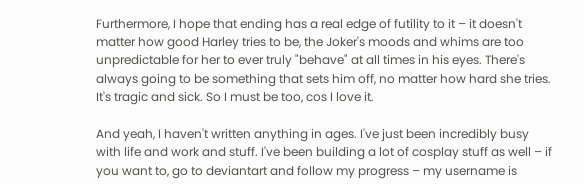Furthermore, I hope that ending has a real edge of futility to it – it doesn't matter how good Harley tries to be, the Joker's moods and whims are too unpredictable for her to ever truly "behave" at all times in his eyes. There's always going to be something that sets him off, no matter how hard she tries. It's tragic and sick. So I must be too, cos I love it.

And yeah, I haven't written anything in ages. I've just been incredibly busy with life and work and stuff. I've been building a lot of cosplay stuff as well – if you want to, go to deviantart and follow my progress – my username is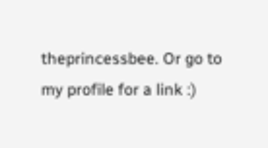theprincessbee. Or go to my profile for a link :)